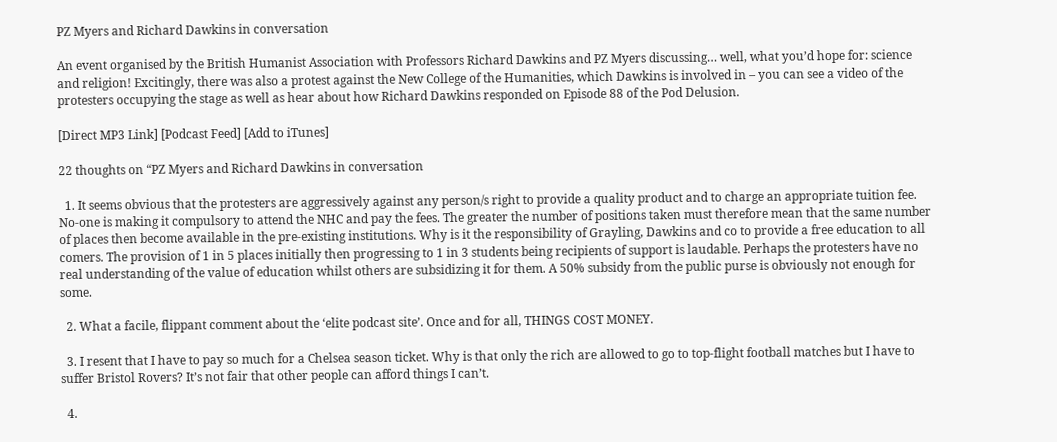PZ Myers and Richard Dawkins in conversation

An event organised by the British Humanist Association with Professors Richard Dawkins and PZ Myers discussing… well, what you’d hope for: science and religion! Excitingly, there was also a protest against the New College of the Humanities, which Dawkins is involved in – you can see a video of the protesters occupying the stage as well as hear about how Richard Dawkins responded on Episode 88 of the Pod Delusion.

[Direct MP3 Link] [Podcast Feed] [Add to iTunes]

22 thoughts on “PZ Myers and Richard Dawkins in conversation

  1. It seems obvious that the protesters are aggressively against any person/s right to provide a quality product and to charge an appropriate tuition fee. No-one is making it compulsory to attend the NHC and pay the fees. The greater the number of positions taken must therefore mean that the same number of places then become available in the pre-existing institutions. Why is it the responsibility of Grayling, Dawkins and co to provide a free education to all comers. The provision of 1 in 5 places initially then progressing to 1 in 3 students being recipients of support is laudable. Perhaps the protesters have no real understanding of the value of education whilst others are subsidizing it for them. A 50% subsidy from the public purse is obviously not enough for some.

  2. What a facile, flippant comment about the ‘elite podcast site’. Once and for all, THINGS COST MONEY.

  3. I resent that I have to pay so much for a Chelsea season ticket. Why is that only the rich are allowed to go to top-flight football matches but I have to suffer Bristol Rovers? It’s not fair that other people can afford things I can’t.

  4.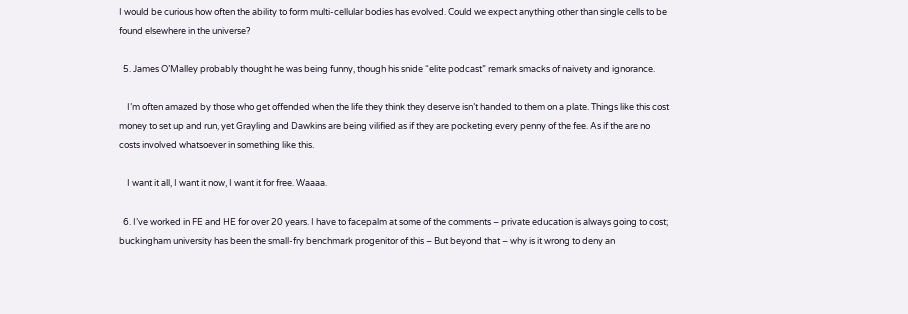I would be curious how often the ability to form multi-cellular bodies has evolved. Could we expect anything other than single cells to be found elsewhere in the universe?

  5. James O’Malley probably thought he was being funny, though his snide “elite podcast” remark smacks of naivety and ignorance.

    I’m often amazed by those who get offended when the life they think they deserve isn’t handed to them on a plate. Things like this cost money to set up and run, yet Grayling and Dawkins are being vilified as if they are pocketing every penny of the fee. As if the are no costs involved whatsoever in something like this.

    I want it all, I want it now, I want it for free. Waaaa.

  6. I’ve worked in FE and HE for over 20 years. I have to facepalm at some of the comments – private education is always going to cost; buckingham university has been the small-fry benchmark progenitor of this – But beyond that – why is it wrong to deny an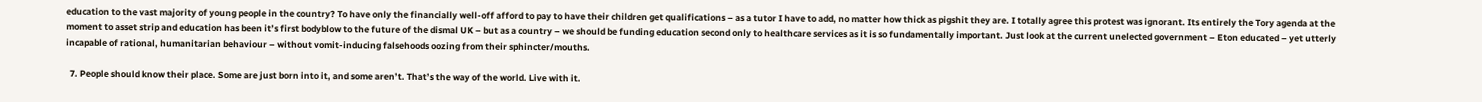education to the vast majority of young people in the country? To have only the financially well-off afford to pay to have their children get qualifications – as a tutor I have to add, no matter how thick as pigshit they are. I totally agree this protest was ignorant. Its entirely the Tory agenda at the moment to asset strip and education has been it’s first bodyblow to the future of the dismal UK – but as a country – we should be funding education second only to healthcare services as it is so fundamentally important. Just look at the current unelected government – Eton educated – yet utterly incapable of rational, humanitarian behaviour – without vomit-inducing falsehoods oozing from their sphincter/mouths.

  7. People should know their place. Some are just born into it, and some aren’t. That’s the way of the world. Live with it.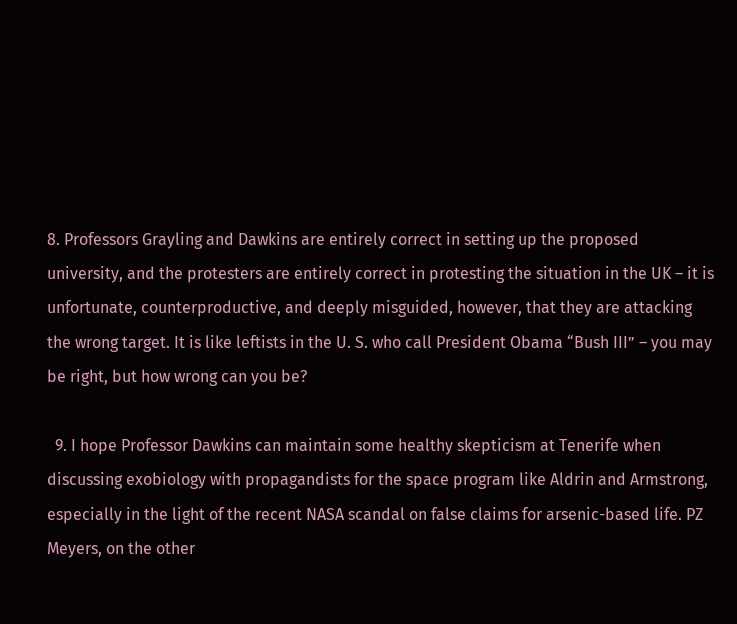8. Professors Grayling and Dawkins are entirely correct in setting up the proposed university, and the protesters are entirely correct in protesting the situation in the UK – it is unfortunate, counterproductive, and deeply misguided, however, that they are attacking the wrong target. It is like leftists in the U. S. who call President Obama “Bush III” – you may be right, but how wrong can you be?

  9. I hope Professor Dawkins can maintain some healthy skepticism at Tenerife when discussing exobiology with propagandists for the space program like Aldrin and Armstrong, especially in the light of the recent NASA scandal on false claims for arsenic-based life. PZ Meyers, on the other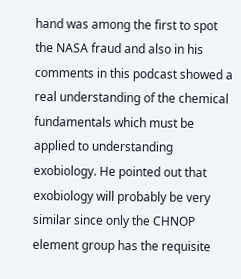hand was among the first to spot the NASA fraud and also in his comments in this podcast showed a real understanding of the chemical fundamentals which must be applied to understanding exobiology. He pointed out that exobiology will probably be very similar since only the CHNOP element group has the requisite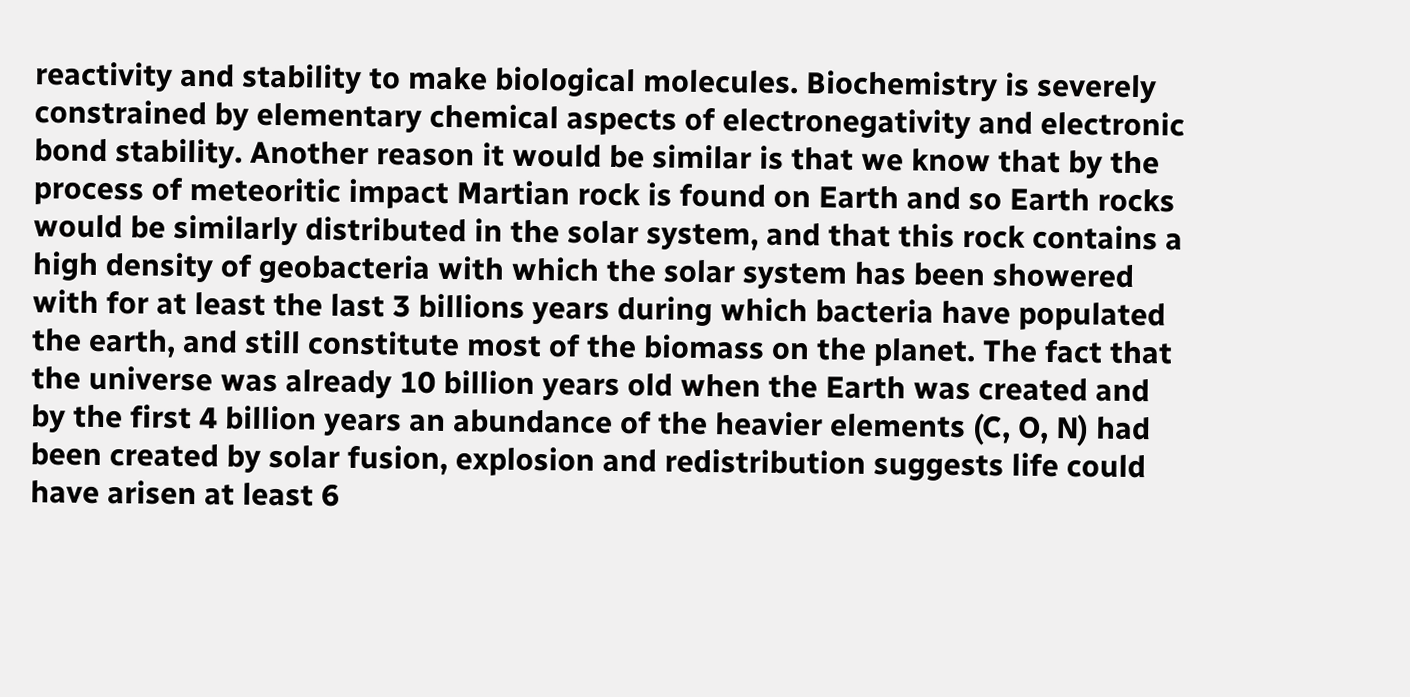reactivity and stability to make biological molecules. Biochemistry is severely constrained by elementary chemical aspects of electronegativity and electronic bond stability. Another reason it would be similar is that we know that by the process of meteoritic impact Martian rock is found on Earth and so Earth rocks would be similarly distributed in the solar system, and that this rock contains a high density of geobacteria with which the solar system has been showered with for at least the last 3 billions years during which bacteria have populated the earth, and still constitute most of the biomass on the planet. The fact that the universe was already 10 billion years old when the Earth was created and by the first 4 billion years an abundance of the heavier elements (C, O, N) had been created by solar fusion, explosion and redistribution suggests life could have arisen at least 6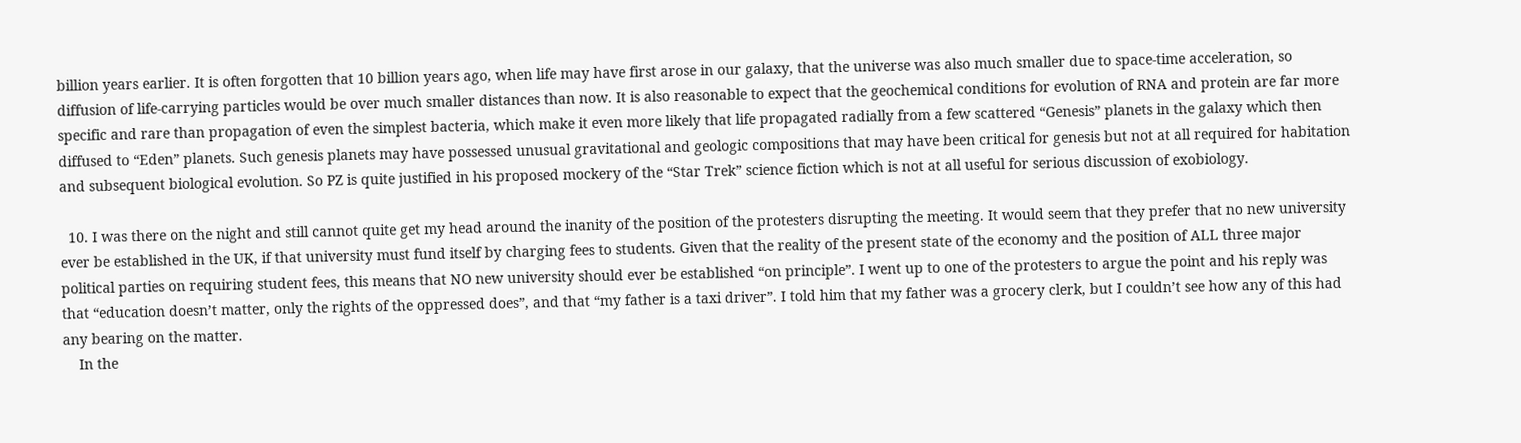billion years earlier. It is often forgotten that 10 billion years ago, when life may have first arose in our galaxy, that the universe was also much smaller due to space-time acceleration, so diffusion of life-carrying particles would be over much smaller distances than now. It is also reasonable to expect that the geochemical conditions for evolution of RNA and protein are far more specific and rare than propagation of even the simplest bacteria, which make it even more likely that life propagated radially from a few scattered “Genesis” planets in the galaxy which then diffused to “Eden” planets. Such genesis planets may have possessed unusual gravitational and geologic compositions that may have been critical for genesis but not at all required for habitation and subsequent biological evolution. So PZ is quite justified in his proposed mockery of the “Star Trek” science fiction which is not at all useful for serious discussion of exobiology.

  10. I was there on the night and still cannot quite get my head around the inanity of the position of the protesters disrupting the meeting. It would seem that they prefer that no new university ever be established in the UK, if that university must fund itself by charging fees to students. Given that the reality of the present state of the economy and the position of ALL three major political parties on requiring student fees, this means that NO new university should ever be established “on principle”. I went up to one of the protesters to argue the point and his reply was that “education doesn’t matter, only the rights of the oppressed does”, and that “my father is a taxi driver”. I told him that my father was a grocery clerk, but I couldn’t see how any of this had any bearing on the matter.
    In the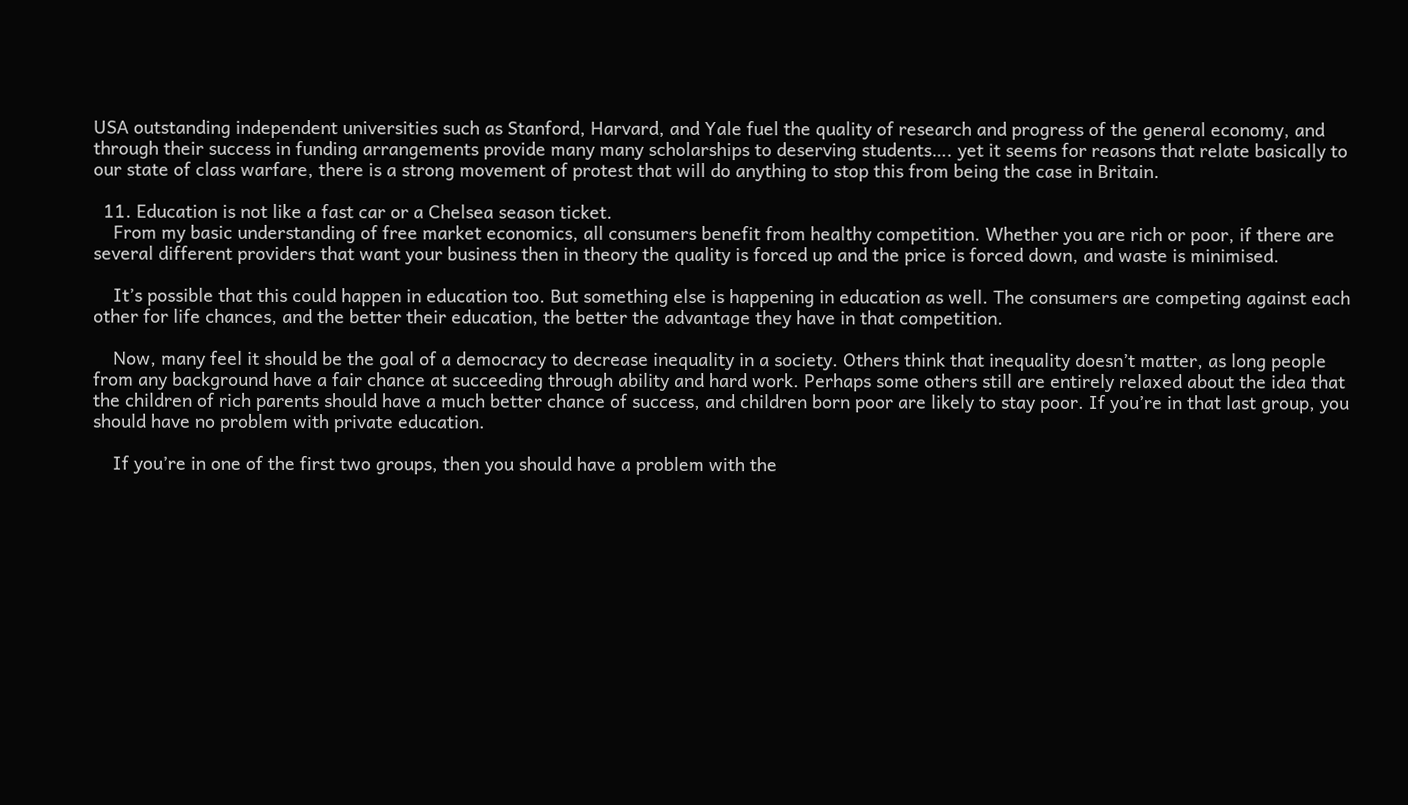USA outstanding independent universities such as Stanford, Harvard, and Yale fuel the quality of research and progress of the general economy, and through their success in funding arrangements provide many many scholarships to deserving students…. yet it seems for reasons that relate basically to our state of class warfare, there is a strong movement of protest that will do anything to stop this from being the case in Britain.

  11. Education is not like a fast car or a Chelsea season ticket.
    From my basic understanding of free market economics, all consumers benefit from healthy competition. Whether you are rich or poor, if there are several different providers that want your business then in theory the quality is forced up and the price is forced down, and waste is minimised.

    It’s possible that this could happen in education too. But something else is happening in education as well. The consumers are competing against each other for life chances, and the better their education, the better the advantage they have in that competition.

    Now, many feel it should be the goal of a democracy to decrease inequality in a society. Others think that inequality doesn’t matter, as long people from any background have a fair chance at succeeding through ability and hard work. Perhaps some others still are entirely relaxed about the idea that the children of rich parents should have a much better chance of success, and children born poor are likely to stay poor. If you’re in that last group, you should have no problem with private education.

    If you’re in one of the first two groups, then you should have a problem with the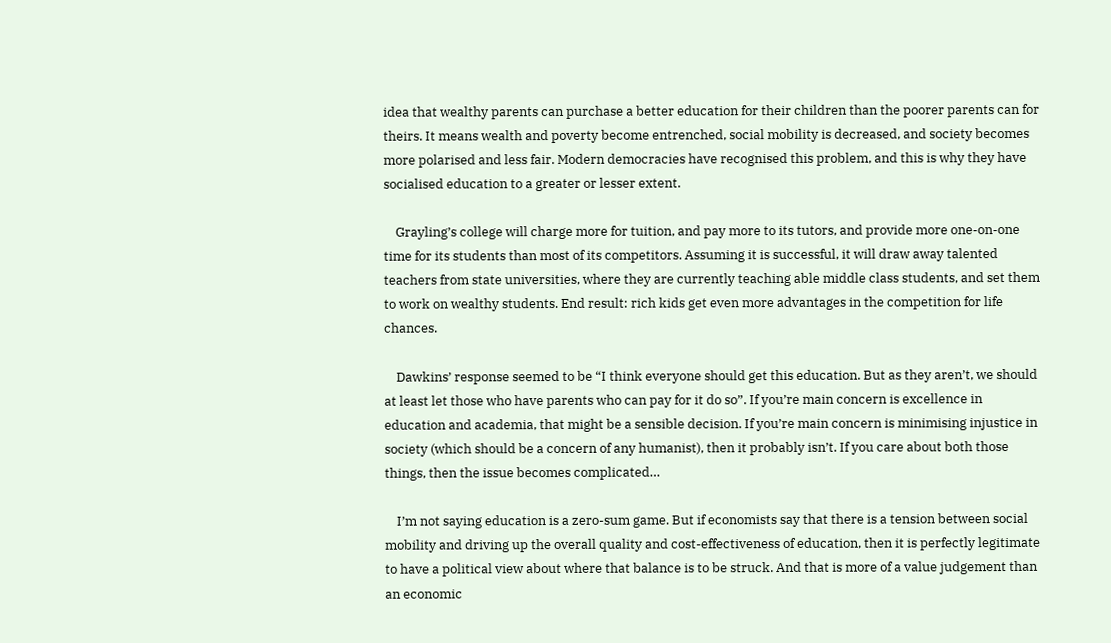idea that wealthy parents can purchase a better education for their children than the poorer parents can for theirs. It means wealth and poverty become entrenched, social mobility is decreased, and society becomes more polarised and less fair. Modern democracies have recognised this problem, and this is why they have socialised education to a greater or lesser extent.

    Grayling’s college will charge more for tuition, and pay more to its tutors, and provide more one-on-one time for its students than most of its competitors. Assuming it is successful, it will draw away talented teachers from state universities, where they are currently teaching able middle class students, and set them to work on wealthy students. End result: rich kids get even more advantages in the competition for life chances.

    Dawkins’ response seemed to be “I think everyone should get this education. But as they aren’t, we should at least let those who have parents who can pay for it do so”. If you’re main concern is excellence in education and academia, that might be a sensible decision. If you’re main concern is minimising injustice in society (which should be a concern of any humanist), then it probably isn’t. If you care about both those things, then the issue becomes complicated…

    I’m not saying education is a zero-sum game. But if economists say that there is a tension between social mobility and driving up the overall quality and cost-effectiveness of education, then it is perfectly legitimate to have a political view about where that balance is to be struck. And that is more of a value judgement than an economic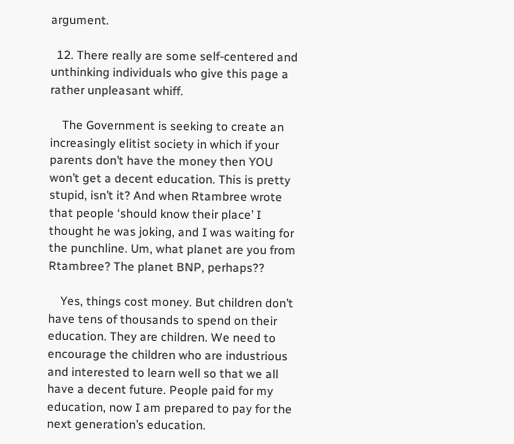argument.

  12. There really are some self-centered and unthinking individuals who give this page a rather unpleasant whiff.

    The Government is seeking to create an increasingly elitist society in which if your parents don’t have the money then YOU won’t get a decent education. This is pretty stupid, isn’t it? And when Rtambree wrote that people ‘should know their place’ I thought he was joking, and I was waiting for the punchline. Um, what planet are you from Rtambree? The planet BNP, perhaps??

    Yes, things cost money. But children don’t have tens of thousands to spend on their education. They are children. We need to encourage the children who are industrious and interested to learn well so that we all have a decent future. People paid for my education, now I am prepared to pay for the next generation’s education.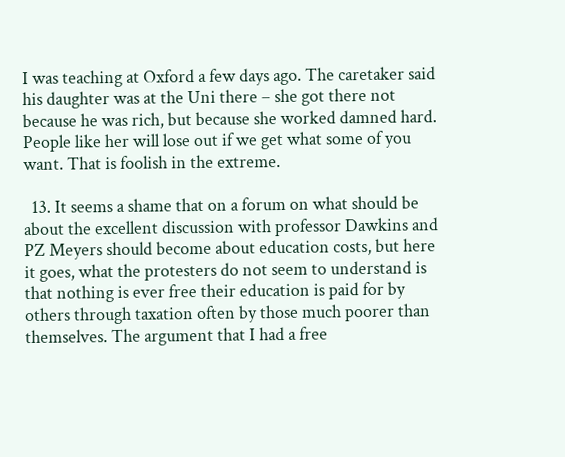I was teaching at Oxford a few days ago. The caretaker said his daughter was at the Uni there – she got there not because he was rich, but because she worked damned hard. People like her will lose out if we get what some of you want. That is foolish in the extreme.

  13. It seems a shame that on a forum on what should be about the excellent discussion with professor Dawkins and PZ Meyers should become about education costs, but here it goes, what the protesters do not seem to understand is that nothing is ever free their education is paid for by others through taxation often by those much poorer than themselves. The argument that I had a free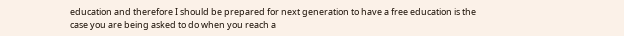education and therefore I should be prepared for next generation to have a free education is the case you are being asked to do when you reach a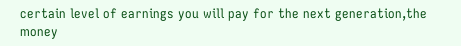certain level of earnings you will pay for the next generation,the money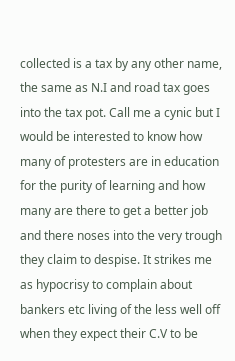collected is a tax by any other name, the same as N.I and road tax goes into the tax pot. Call me a cynic but I would be interested to know how many of protesters are in education for the purity of learning and how many are there to get a better job and there noses into the very trough they claim to despise. It strikes me as hypocrisy to complain about bankers etc living of the less well off when they expect their C.V to be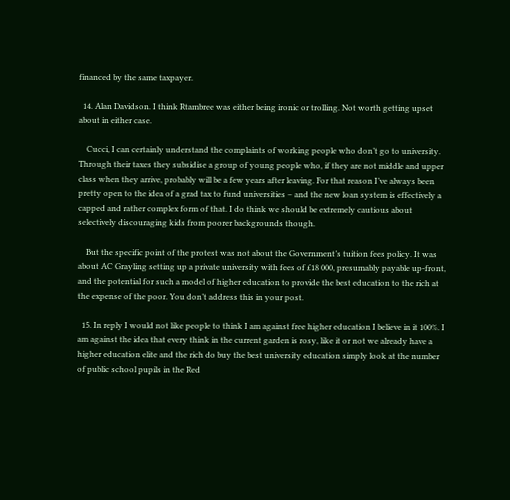financed by the same taxpayer.

  14. Alan Davidson. I think Rtambree was either being ironic or trolling. Not worth getting upset about in either case.

    Cucci, I can certainly understand the complaints of working people who don’t go to university. Through their taxes they subsidise a group of young people who, if they are not middle and upper class when they arrive, probably will be a few years after leaving. For that reason I’ve always been pretty open to the idea of a grad tax to fund universities – and the new loan system is effectively a capped and rather complex form of that. I do think we should be extremely cautious about selectively discouraging kids from poorer backgrounds though.

    But the specific point of the protest was not about the Government’s tuition fees policy. It was about AC Grayling setting up a private university with fees of £18 000, presumably payable up-front, and the potential for such a model of higher education to provide the best education to the rich at the expense of the poor. You don’t address this in your post.

  15. In reply I would not like people to think I am against free higher education I believe in it 100%. I am against the idea that every think in the current garden is rosy, like it or not we already have a higher education elite and the rich do buy the best university education simply look at the number of public school pupils in the Red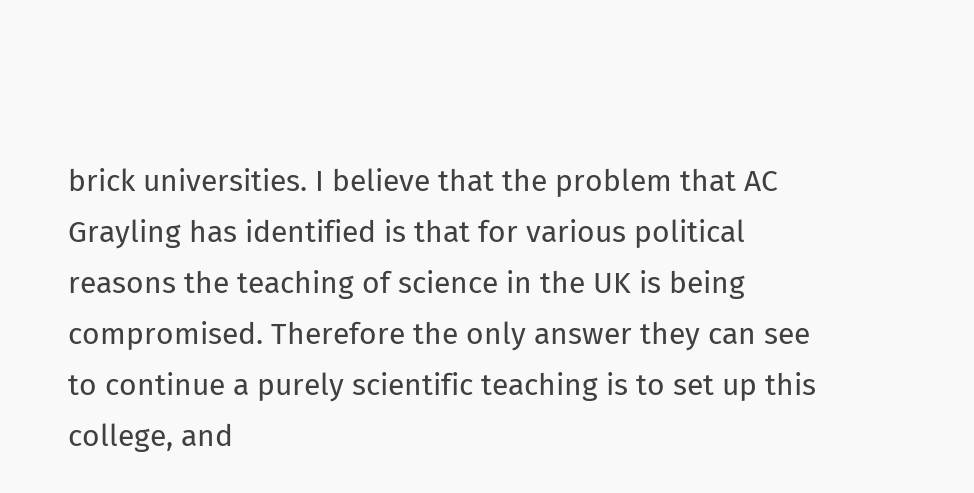brick universities. I believe that the problem that AC Grayling has identified is that for various political reasons the teaching of science in the UK is being compromised. Therefore the only answer they can see to continue a purely scientific teaching is to set up this college, and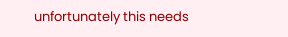unfortunately this needs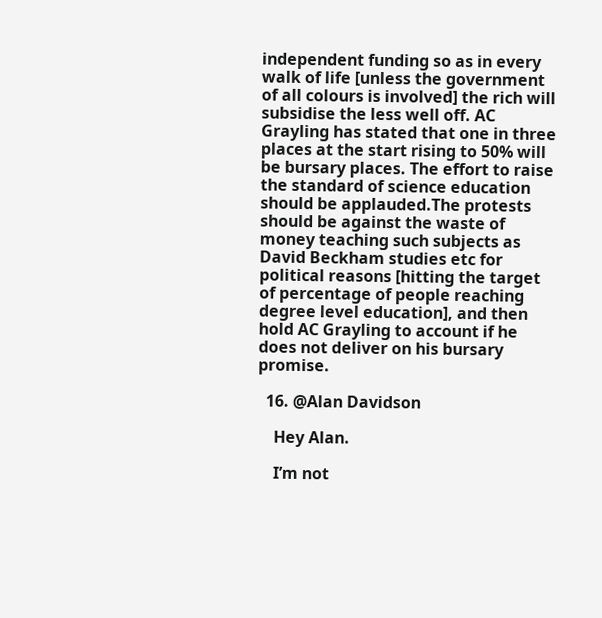independent funding so as in every walk of life [unless the government of all colours is involved] the rich will subsidise the less well off. AC Grayling has stated that one in three places at the start rising to 50% will be bursary places. The effort to raise the standard of science education should be applauded.The protests should be against the waste of money teaching such subjects as David Beckham studies etc for political reasons [hitting the target of percentage of people reaching degree level education], and then hold AC Grayling to account if he does not deliver on his bursary promise.

  16. @Alan Davidson

    Hey Alan.

    I’m not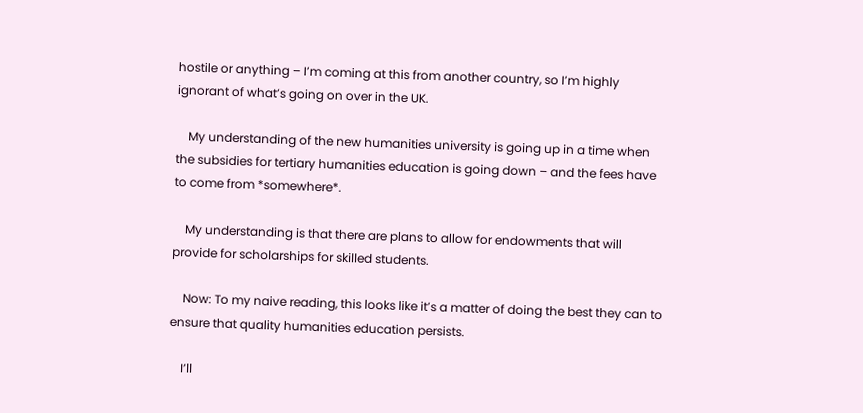hostile or anything – I’m coming at this from another country, so I’m highly ignorant of what’s going on over in the UK.

    My understanding of the new humanities university is going up in a time when the subsidies for tertiary humanities education is going down – and the fees have to come from *somewhere*.

    My understanding is that there are plans to allow for endowments that will provide for scholarships for skilled students.

    Now: To my naive reading, this looks like it’s a matter of doing the best they can to ensure that quality humanities education persists.

    I’ll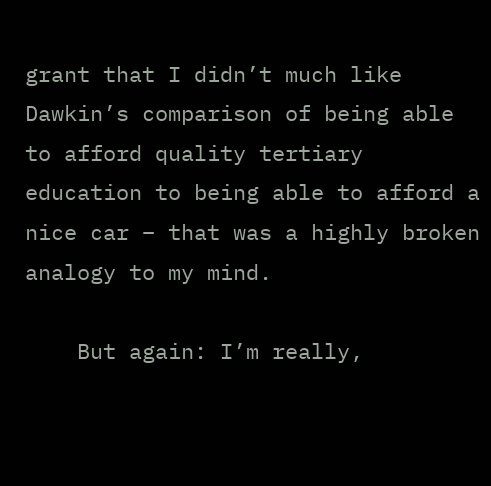grant that I didn’t much like Dawkin’s comparison of being able to afford quality tertiary education to being able to afford a nice car – that was a highly broken analogy to my mind.

    But again: I’m really,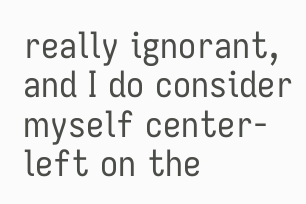really ignorant, and I do consider myself center-left on the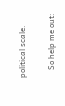political scale.

    So help me out: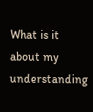What is it about my understanding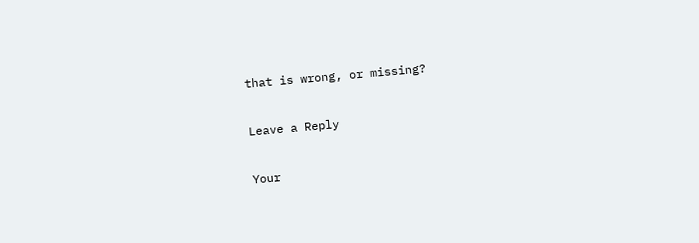that is wrong, or missing?

Leave a Reply

Your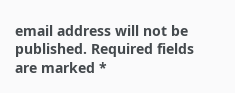email address will not be published. Required fields are marked *